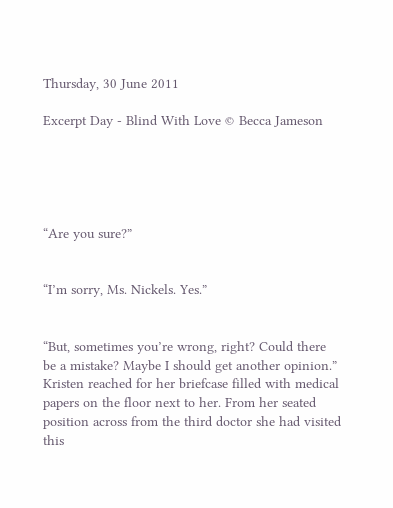Thursday, 30 June 2011

Excerpt Day - Blind With Love © Becca Jameson





“Are you sure?”


“I’m sorry, Ms. Nickels. Yes.”


“But, sometimes you’re wrong, right? Could there be a mistake? Maybe I should get another opinion.” Kristen reached for her briefcase filled with medical papers on the floor next to her. From her seated position across from the third doctor she had visited this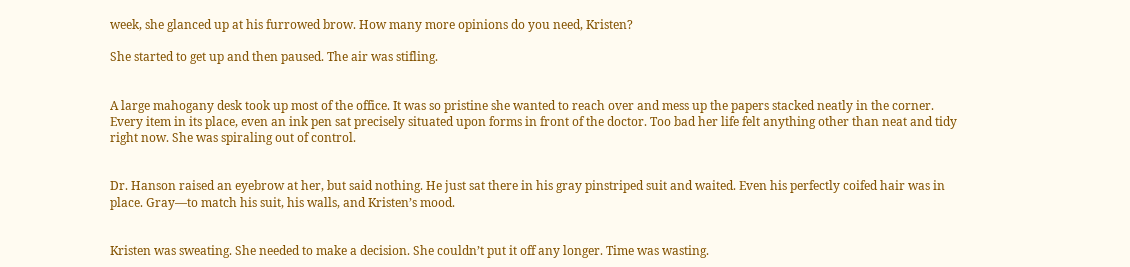week, she glanced up at his furrowed brow. How many more opinions do you need, Kristen?

She started to get up and then paused. The air was stifling.


A large mahogany desk took up most of the office. It was so pristine she wanted to reach over and mess up the papers stacked neatly in the corner. Every item in its place, even an ink pen sat precisely situated upon forms in front of the doctor. Too bad her life felt anything other than neat and tidy right now. She was spiraling out of control.


Dr. Hanson raised an eyebrow at her, but said nothing. He just sat there in his gray pinstriped suit and waited. Even his perfectly coifed hair was in place. Gray—to match his suit, his walls, and Kristen’s mood.


Kristen was sweating. She needed to make a decision. She couldn’t put it off any longer. Time was wasting.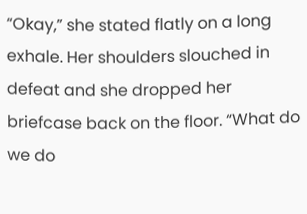“Okay,” she stated flatly on a long exhale. Her shoulders slouched in defeat and she dropped her briefcase back on the floor. “What do we do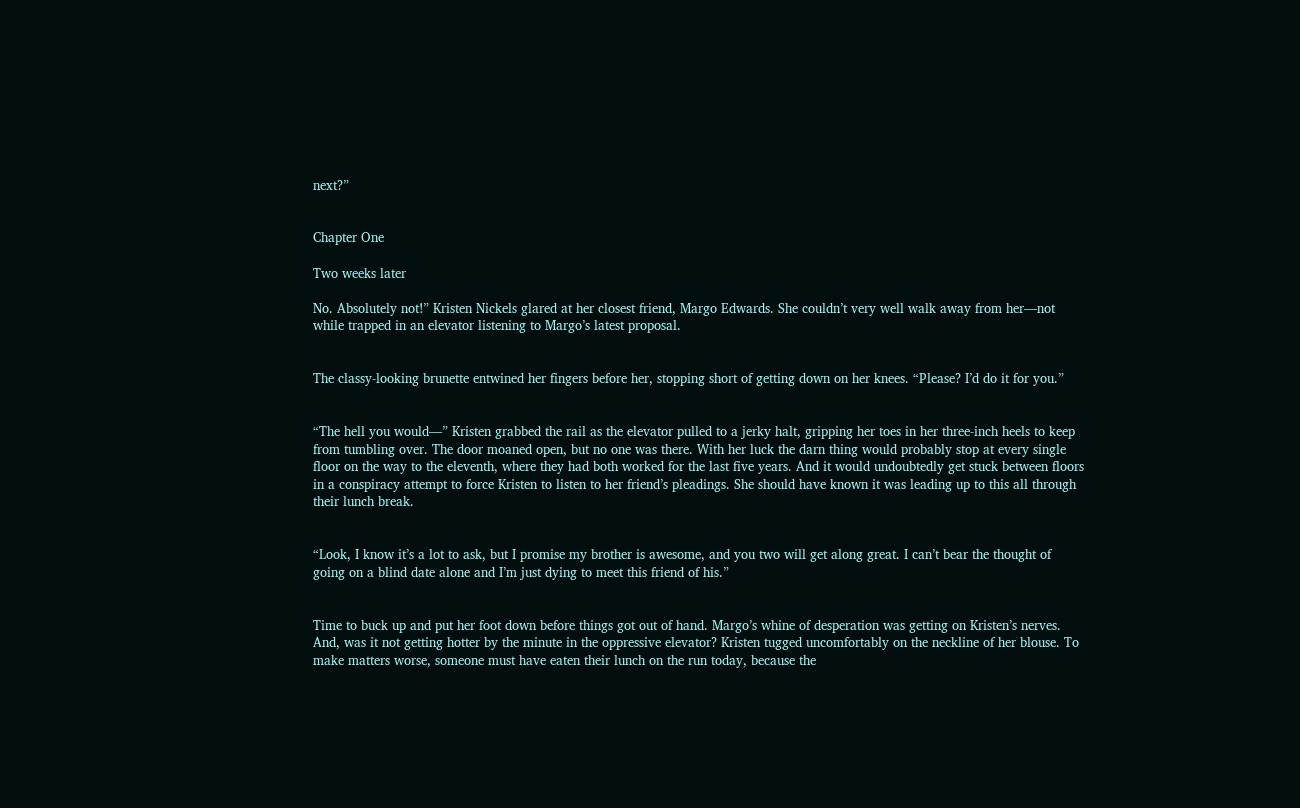next?”


Chapter One

Two weeks later

No. Absolutely not!” Kristen Nickels glared at her closest friend, Margo Edwards. She couldn’t very well walk away from her—not while trapped in an elevator listening to Margo’s latest proposal.


The classy-looking brunette entwined her fingers before her, stopping short of getting down on her knees. “Please? I’d do it for you.”


“The hell you would—” Kristen grabbed the rail as the elevator pulled to a jerky halt, gripping her toes in her three-inch heels to keep from tumbling over. The door moaned open, but no one was there. With her luck the darn thing would probably stop at every single floor on the way to the eleventh, where they had both worked for the last five years. And it would undoubtedly get stuck between floors in a conspiracy attempt to force Kristen to listen to her friend’s pleadings. She should have known it was leading up to this all through their lunch break.


“Look, I know it’s a lot to ask, but I promise my brother is awesome, and you two will get along great. I can’t bear the thought of going on a blind date alone and I’m just dying to meet this friend of his.”


Time to buck up and put her foot down before things got out of hand. Margo’s whine of desperation was getting on Kristen’s nerves. And, was it not getting hotter by the minute in the oppressive elevator? Kristen tugged uncomfortably on the neckline of her blouse. To make matters worse, someone must have eaten their lunch on the run today, because the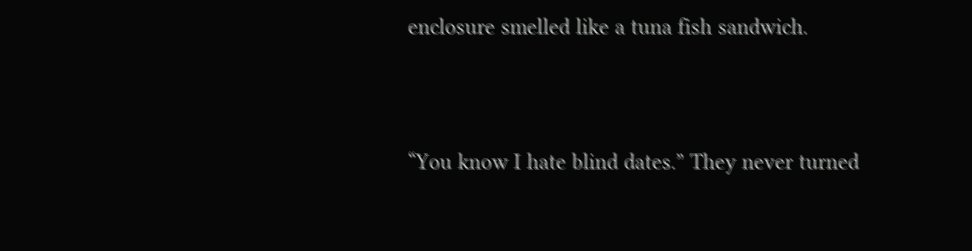enclosure smelled like a tuna fish sandwich.


“You know I hate blind dates.” They never turned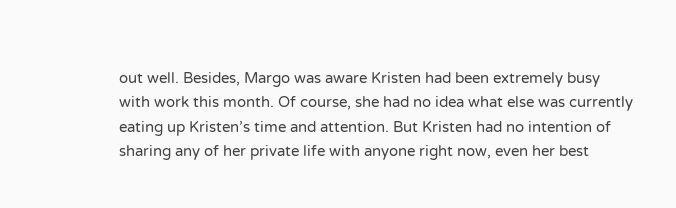out well. Besides, Margo was aware Kristen had been extremely busy with work this month. Of course, she had no idea what else was currently eating up Kristen’s time and attention. But Kristen had no intention of sharing any of her private life with anyone right now, even her best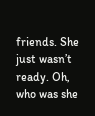friends. She just wasn’t ready. Oh, who was she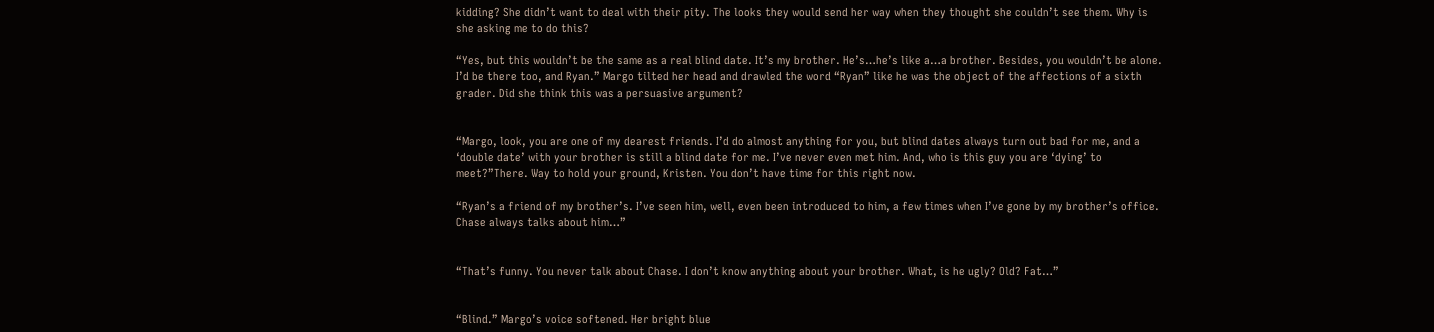kidding? She didn’t want to deal with their pity. The looks they would send her way when they thought she couldn’t see them. Why is she asking me to do this?

“Yes, but this wouldn’t be the same as a real blind date. It’s my brother. He’s…he’s like a…a brother. Besides, you wouldn’t be alone. I’d be there too, and Ryan.” Margo tilted her head and drawled the word “Ryan” like he was the object of the affections of a sixth grader. Did she think this was a persuasive argument?


“Margo, look, you are one of my dearest friends. I’d do almost anything for you, but blind dates always turn out bad for me, and a ‘double date’ with your brother is still a blind date for me. I’ve never even met him. And, who is this guy you are ‘dying’ to meet?”There. Way to hold your ground, Kristen. You don’t have time for this right now.

“Ryan’s a friend of my brother’s. I’ve seen him, well, even been introduced to him, a few times when I’ve gone by my brother’s office. Chase always talks about him…”


“That’s funny. You never talk about Chase. I don’t know anything about your brother. What, is he ugly? Old? Fat…”


“Blind.” Margo’s voice softened. Her bright blue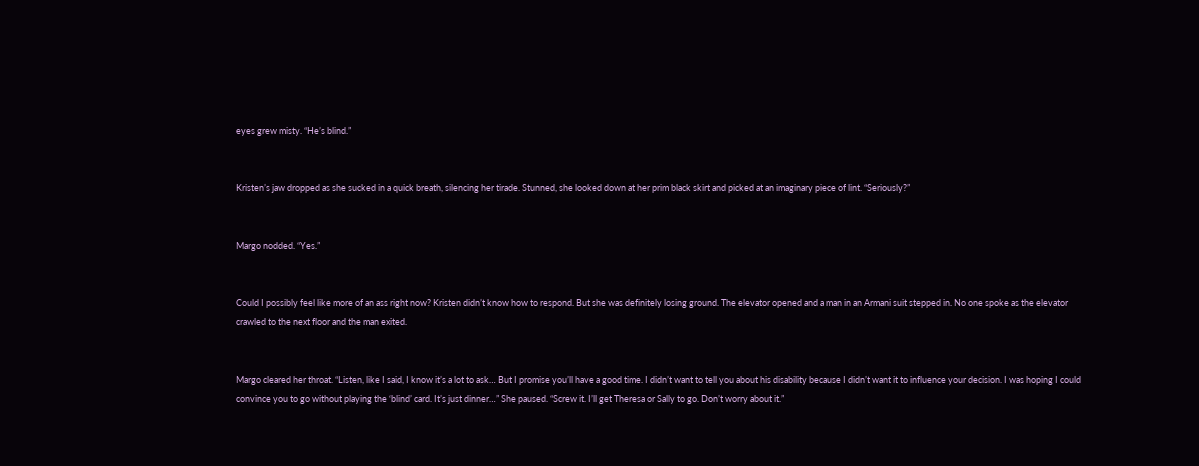eyes grew misty. “He’s blind.”


Kristen’s jaw dropped as she sucked in a quick breath, silencing her tirade. Stunned, she looked down at her prim black skirt and picked at an imaginary piece of lint. “Seriously?”


Margo nodded. “Yes.”


Could I possibly feel like more of an ass right now? Kristen didn’t know how to respond. But she was definitely losing ground. The elevator opened and a man in an Armani suit stepped in. No one spoke as the elevator crawled to the next floor and the man exited.


Margo cleared her throat. “Listen, like I said, I know it’s a lot to ask… But I promise you’ll have a good time. I didn’t want to tell you about his disability because I didn’t want it to influence your decision. I was hoping I could convince you to go without playing the ‘blind’ card. It’s just dinner…” She paused. “Screw it. I’ll get Theresa or Sally to go. Don’t worry about it.”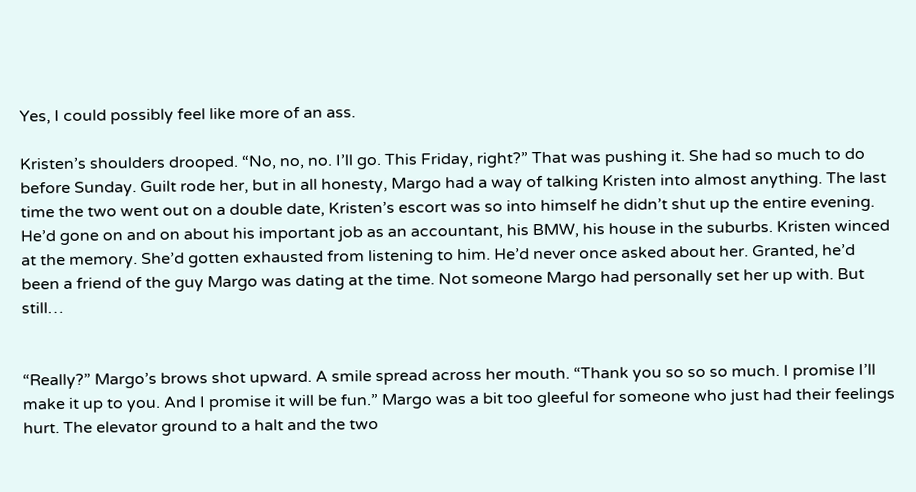Yes, I could possibly feel like more of an ass.

Kristen’s shoulders drooped. “No, no, no. I’ll go. This Friday, right?” That was pushing it. She had so much to do before Sunday. Guilt rode her, but in all honesty, Margo had a way of talking Kristen into almost anything. The last time the two went out on a double date, Kristen’s escort was so into himself he didn’t shut up the entire evening. He’d gone on and on about his important job as an accountant, his BMW, his house in the suburbs. Kristen winced at the memory. She’d gotten exhausted from listening to him. He’d never once asked about her. Granted, he’d been a friend of the guy Margo was dating at the time. Not someone Margo had personally set her up with. But still…


“Really?” Margo’s brows shot upward. A smile spread across her mouth. “Thank you so so so much. I promise I’ll make it up to you. And I promise it will be fun.” Margo was a bit too gleeful for someone who just had their feelings hurt. The elevator ground to a halt and the two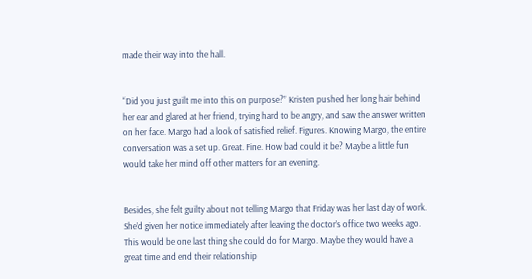made their way into the hall.


“Did you just guilt me into this on purpose?” Kristen pushed her long hair behind her ear and glared at her friend, trying hard to be angry, and saw the answer written on her face. Margo had a look of satisfied relief. Figures. Knowing Margo, the entire conversation was a set up. Great. Fine. How bad could it be? Maybe a little fun would take her mind off other matters for an evening.


Besides, she felt guilty about not telling Margo that Friday was her last day of work. She’d given her notice immediately after leaving the doctor’s office two weeks ago. This would be one last thing she could do for Margo. Maybe they would have a great time and end their relationship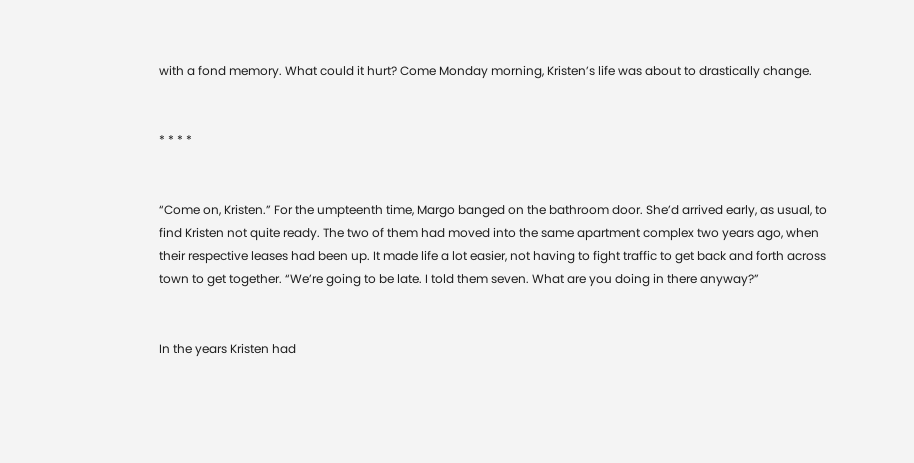with a fond memory. What could it hurt? Come Monday morning, Kristen’s life was about to drastically change.


* * * *


“Come on, Kristen.” For the umpteenth time, Margo banged on the bathroom door. She’d arrived early, as usual, to find Kristen not quite ready. The two of them had moved into the same apartment complex two years ago, when their respective leases had been up. It made life a lot easier, not having to fight traffic to get back and forth across town to get together. “We’re going to be late. I told them seven. What are you doing in there anyway?”


In the years Kristen had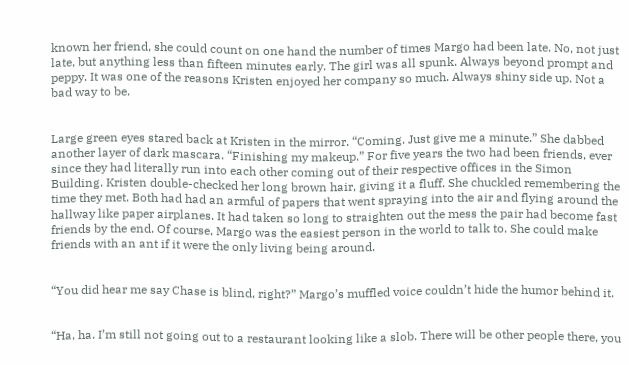known her friend, she could count on one hand the number of times Margo had been late. No, not just late, but anything less than fifteen minutes early. The girl was all spunk. Always beyond prompt and peppy. It was one of the reasons Kristen enjoyed her company so much. Always shiny side up. Not a bad way to be.


Large green eyes stared back at Kristen in the mirror. “Coming. Just give me a minute.” She dabbed another layer of dark mascara. “Finishing my makeup.” For five years the two had been friends, ever since they had literally run into each other coming out of their respective offices in the Simon Building. Kristen double-checked her long brown hair, giving it a fluff. She chuckled remembering the time they met. Both had had an armful of papers that went spraying into the air and flying around the hallway like paper airplanes. It had taken so long to straighten out the mess the pair had become fast friends by the end. Of course, Margo was the easiest person in the world to talk to. She could make friends with an ant if it were the only living being around.


“You did hear me say Chase is blind, right?” Margo’s muffled voice couldn’t hide the humor behind it.


“Ha, ha. I’m still not going out to a restaurant looking like a slob. There will be other people there, you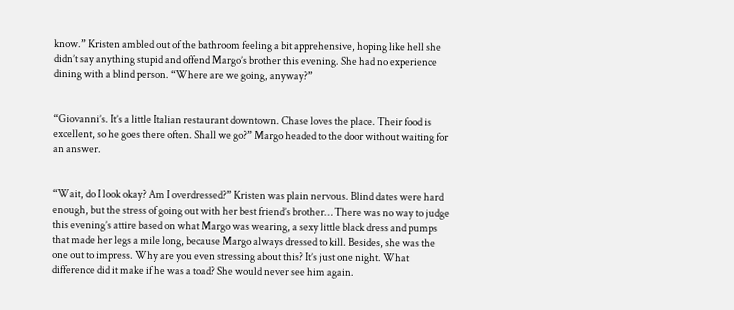know.” Kristen ambled out of the bathroom feeling a bit apprehensive, hoping like hell she didn’t say anything stupid and offend Margo’s brother this evening. She had no experience dining with a blind person. “Where are we going, anyway?”


“Giovanni’s. It’s a little Italian restaurant downtown. Chase loves the place. Their food is excellent, so he goes there often. Shall we go?” Margo headed to the door without waiting for an answer.


“Wait, do I look okay? Am I overdressed?” Kristen was plain nervous. Blind dates were hard enough, but the stress of going out with her best friend’s brother… There was no way to judge this evening’s attire based on what Margo was wearing, a sexy little black dress and pumps that made her legs a mile long, because Margo always dressed to kill. Besides, she was the one out to impress. Why are you even stressing about this? It’s just one night. What difference did it make if he was a toad? She would never see him again.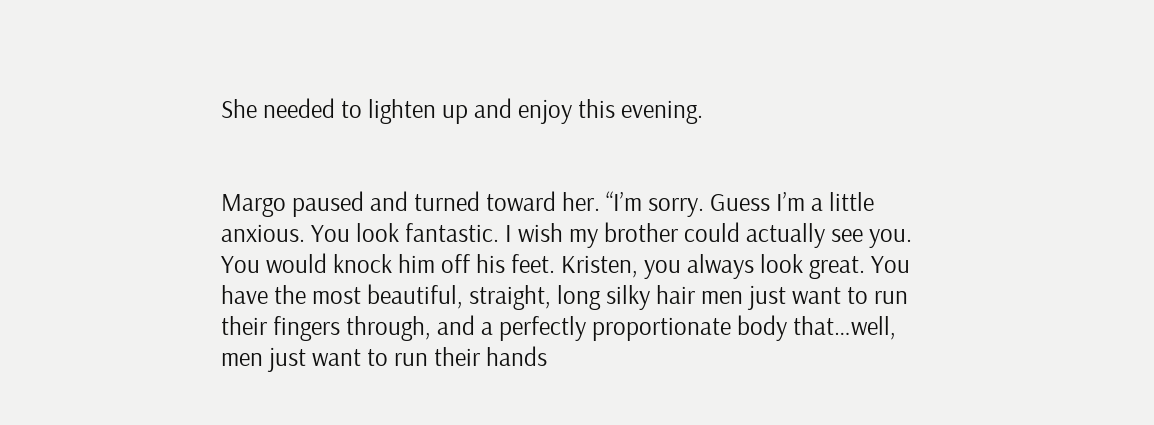She needed to lighten up and enjoy this evening.


Margo paused and turned toward her. “I’m sorry. Guess I’m a little anxious. You look fantastic. I wish my brother could actually see you. You would knock him off his feet. Kristen, you always look great. You have the most beautiful, straight, long silky hair men just want to run their fingers through, and a perfectly proportionate body that…well, men just want to run their hands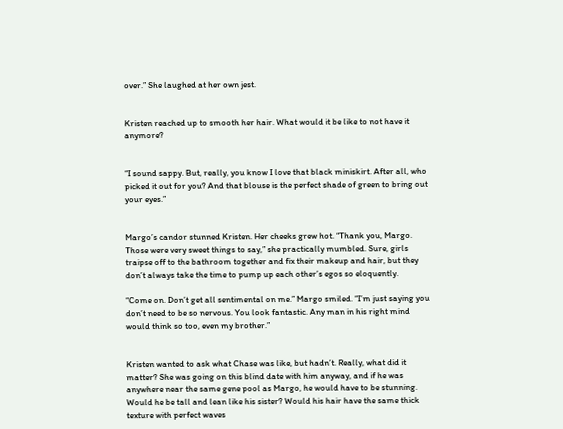over.” She laughed at her own jest.


Kristen reached up to smooth her hair. What would it be like to not have it anymore?


“I sound sappy. But, really, you know I love that black miniskirt. After all, who picked it out for you? And that blouse is the perfect shade of green to bring out your eyes.”


Margo’s candor stunned Kristen. Her cheeks grew hot. “Thank you, Margo. Those were very sweet things to say,” she practically mumbled. Sure, girls traipse off to the bathroom together and fix their makeup and hair, but they don’t always take the time to pump up each other’s egos so eloquently.

“Come on. Don’t get all sentimental on me.” Margo smiled. “I’m just saying you don’t need to be so nervous. You look fantastic. Any man in his right mind would think so too, even my brother.”


Kristen wanted to ask what Chase was like, but hadn’t. Really, what did it matter? She was going on this blind date with him anyway, and if he was anywhere near the same gene pool as Margo, he would have to be stunning. Would he be tall and lean like his sister? Would his hair have the same thick texture with perfect waves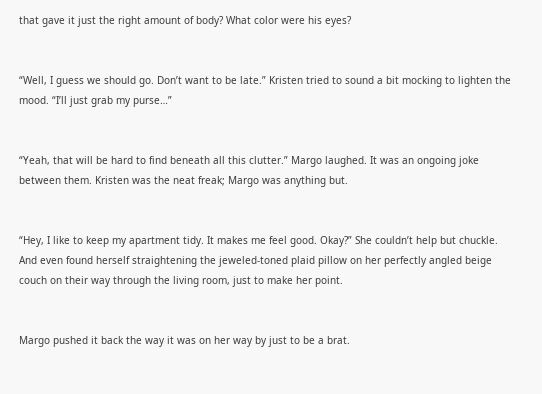that gave it just the right amount of body? What color were his eyes?


“Well, I guess we should go. Don’t want to be late.” Kristen tried to sound a bit mocking to lighten the mood. “I’ll just grab my purse…”


“Yeah, that will be hard to find beneath all this clutter.” Margo laughed. It was an ongoing joke between them. Kristen was the neat freak; Margo was anything but.


“Hey, I like to keep my apartment tidy. It makes me feel good. Okay?” She couldn’t help but chuckle. And even found herself straightening the jeweled-toned plaid pillow on her perfectly angled beige couch on their way through the living room, just to make her point.


Margo pushed it back the way it was on her way by just to be a brat.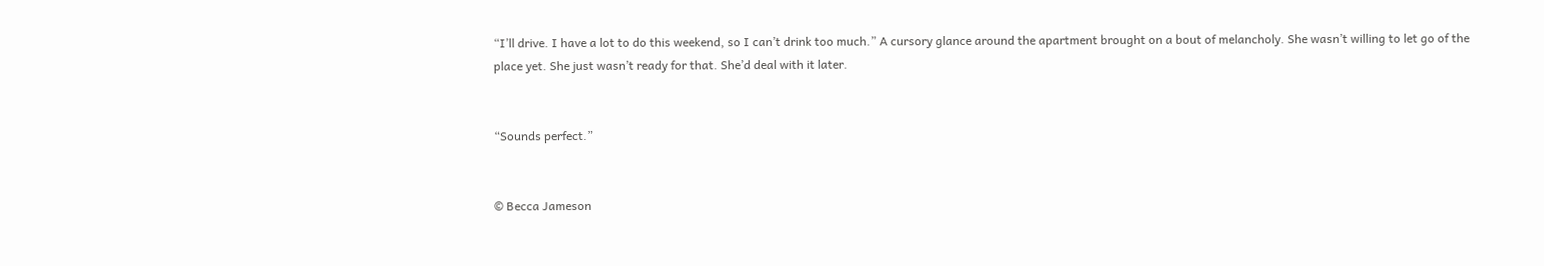“I’ll drive. I have a lot to do this weekend, so I can’t drink too much.” A cursory glance around the apartment brought on a bout of melancholy. She wasn’t willing to let go of the place yet. She just wasn’t ready for that. She’d deal with it later.


“Sounds perfect.”


© Becca Jameson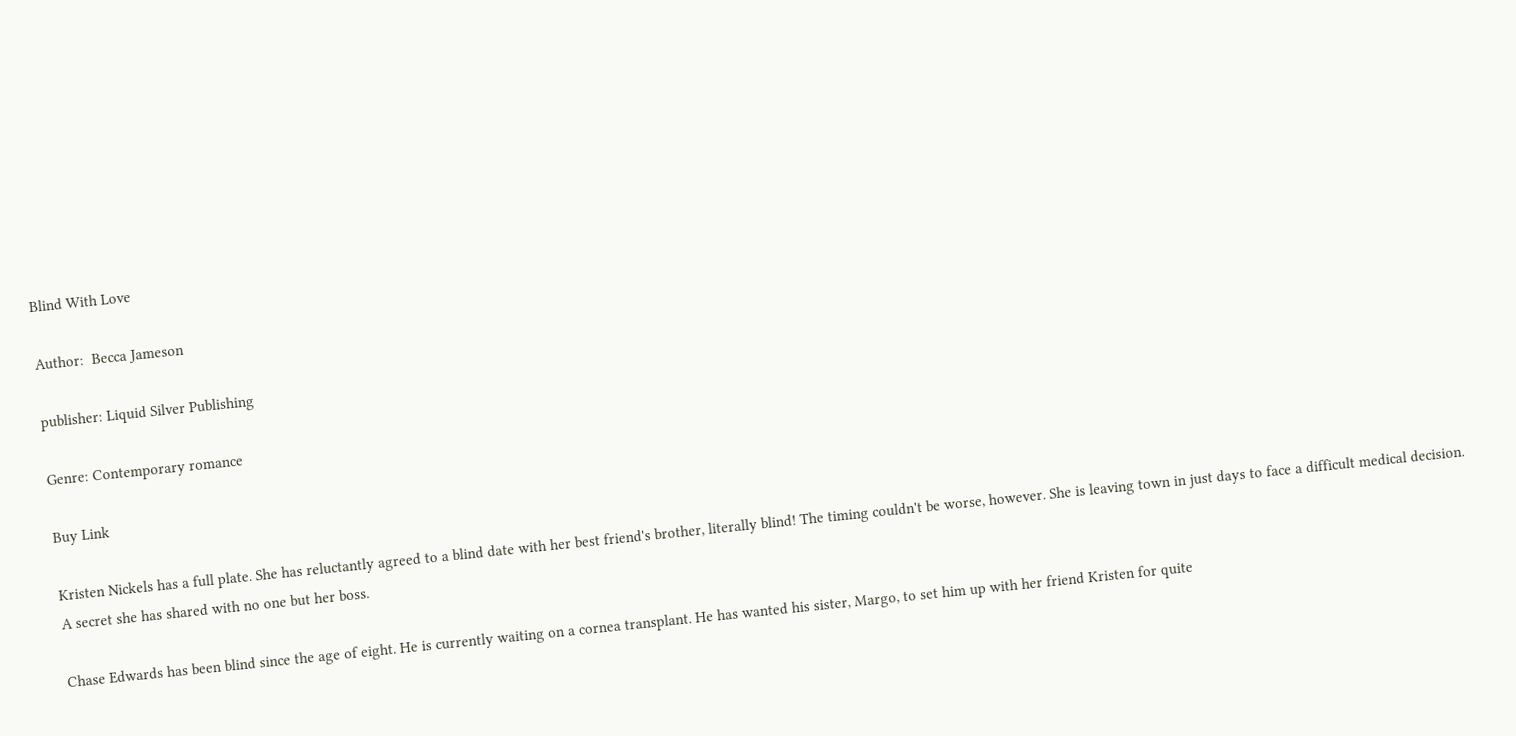Blind With Love

Author:  Becca Jameson

publisher: Liquid Silver Publishing

Genre: Contemporary romance

Buy Link

Kristen Nickels has a full plate. She has reluctantly agreed to a blind date with her best friend's brother, literally blind! The timing couldn't be worse, however. She is leaving town in just days to face a difficult medical decision. A secret she has shared with no one but her boss.

Chase Edwards has been blind since the age of eight. He is currently waiting on a cornea transplant. He has wanted his sister, Margo, to set him up with her friend Kristen for quite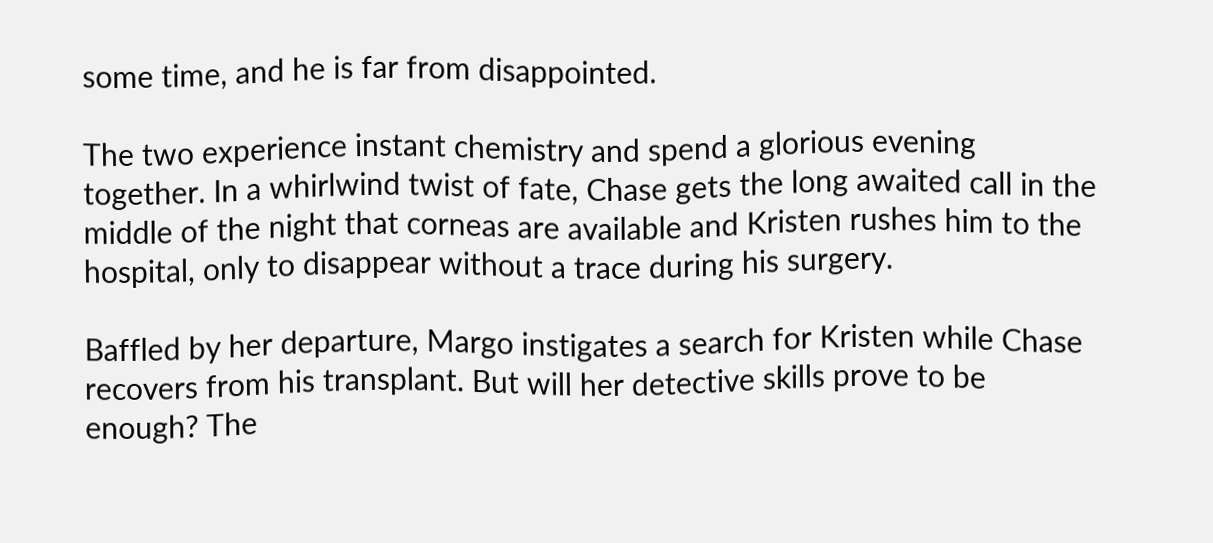some time, and he is far from disappointed.

The two experience instant chemistry and spend a glorious evening together. In a whirlwind twist of fate, Chase gets the long awaited call in the middle of the night that corneas are available and Kristen rushes him to the hospital, only to disappear without a trace during his surgery.

Baffled by her departure, Margo instigates a search for Kristen while Chase recovers from his transplant. But will her detective skills prove to be enough? The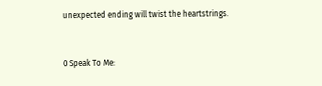unexpected ending will twist the heartstrings.


0 Speak To Me: